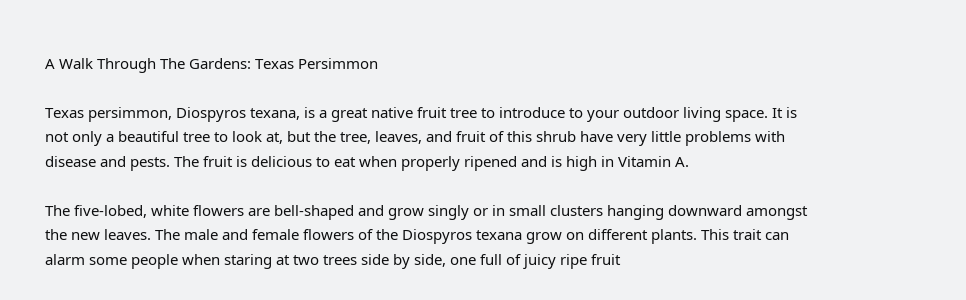A Walk Through The Gardens: Texas Persimmon

Texas persimmon, Diospyros texana, is a great native fruit tree to introduce to your outdoor living space. It is not only a beautiful tree to look at, but the tree, leaves, and fruit of this shrub have very little problems with disease and pests. The fruit is delicious to eat when properly ripened and is high in Vitamin A.

The five-lobed, white flowers are bell-shaped and grow singly or in small clusters hanging downward amongst the new leaves. The male and female flowers of the Diospyros texana grow on different plants. This trait can alarm some people when staring at two trees side by side, one full of juicy ripe fruit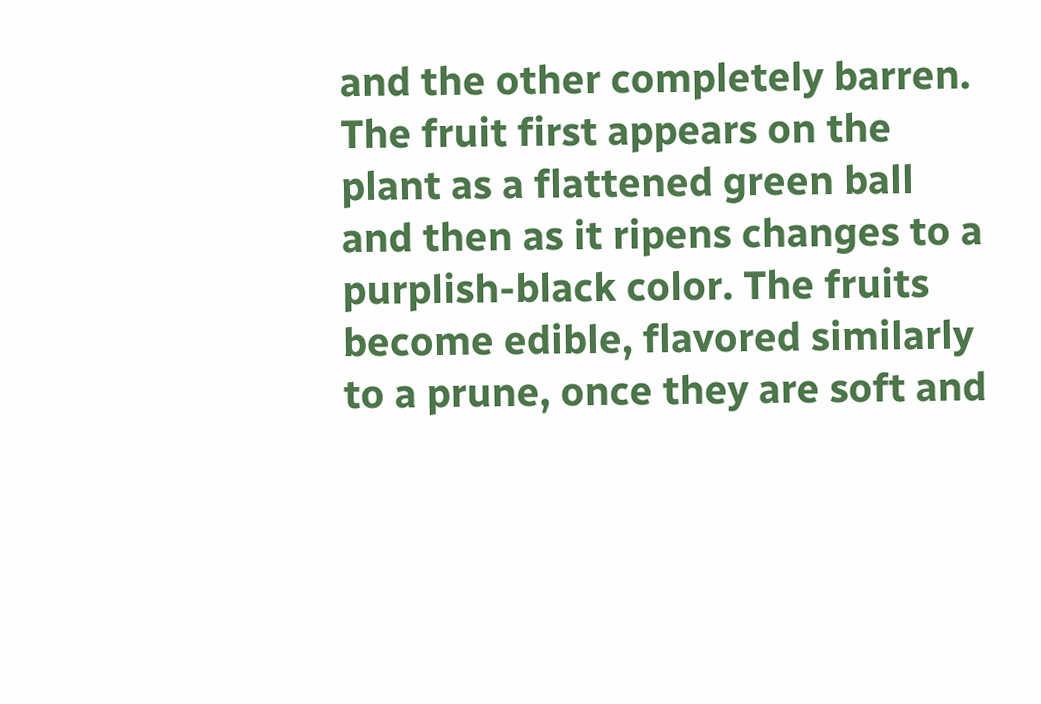and the other completely barren. The fruit first appears on the plant as a flattened green ball and then as it ripens changes to a purplish-black color. The fruits become edible, flavored similarly to a prune, once they are soft and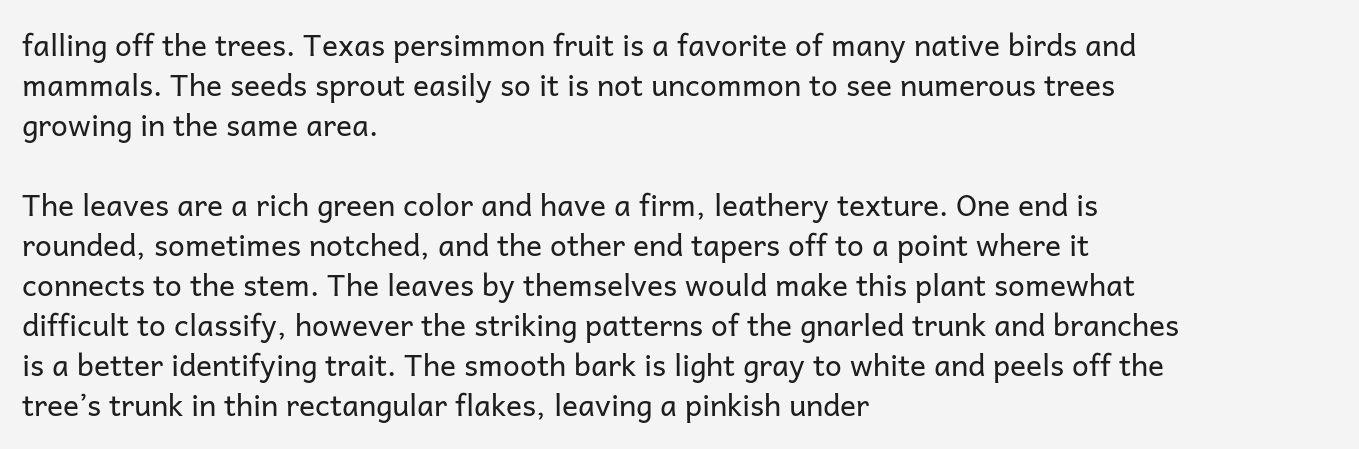falling off the trees. Texas persimmon fruit is a favorite of many native birds and mammals. The seeds sprout easily so it is not uncommon to see numerous trees growing in the same area.

The leaves are a rich green color and have a firm, leathery texture. One end is rounded, sometimes notched, and the other end tapers off to a point where it connects to the stem. The leaves by themselves would make this plant somewhat difficult to classify, however the striking patterns of the gnarled trunk and branches is a better identifying trait. The smooth bark is light gray to white and peels off the tree’s trunk in thin rectangular flakes, leaving a pinkish under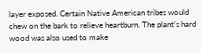layer exposed. Certain Native American tribes would chew on the bark to relieve heartburn. The plant’s hard wood was also used to make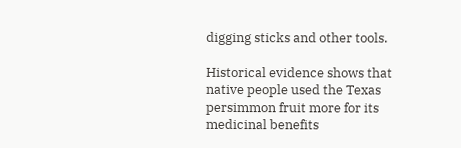digging sticks and other tools.

Historical evidence shows that native people used the Texas persimmon fruit more for its medicinal benefits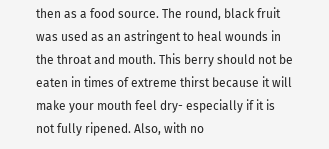then as a food source. The round, black fruit was used as an astringent to heal wounds in the throat and mouth. This berry should not be eaten in times of extreme thirst because it will make your mouth feel dry- especially if it is not fully ripened. Also, with no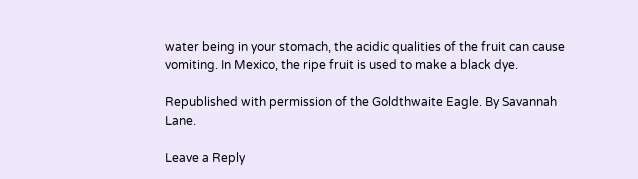water being in your stomach, the acidic qualities of the fruit can cause vomiting. In Mexico, the ripe fruit is used to make a black dye.

Republished with permission of the Goldthwaite Eagle. By Savannah Lane.

Leave a Reply